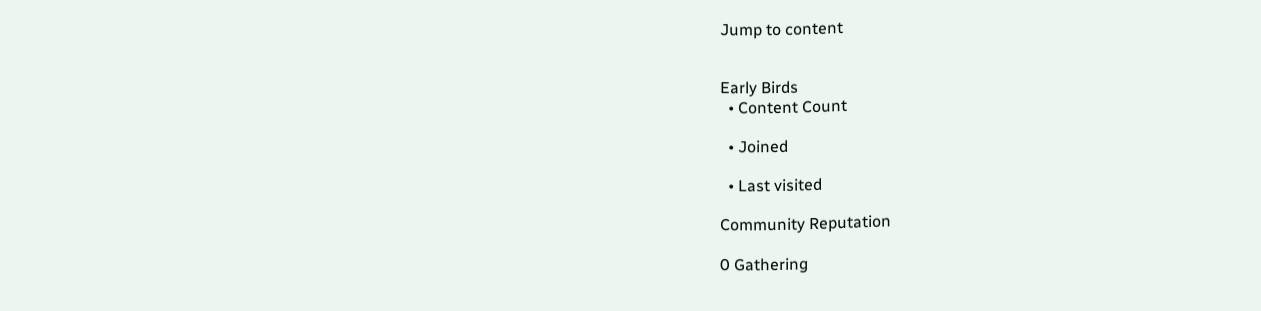Jump to content


Early Birds
  • Content Count

  • Joined

  • Last visited

Community Reputation

0 Gathering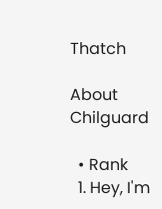Thatch

About Chilguard

  • Rank
  1. Hey, I'm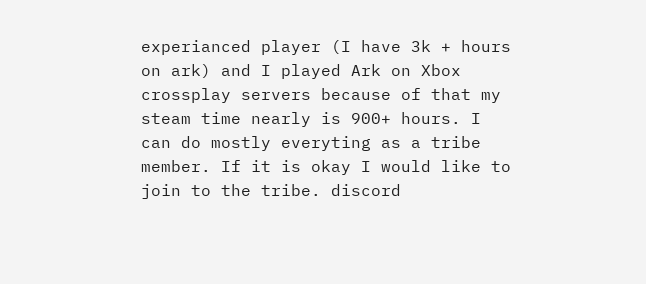experianced player (I have 3k + hours on ark) and I played Ark on Xbox crossplay servers because of that my steam time nearly is 900+ hours. I can do mostly everyting as a tribe member. If it is okay I would like to join to the tribe. discord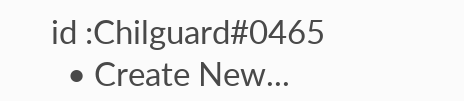id :Chilguard#0465
  • Create New...